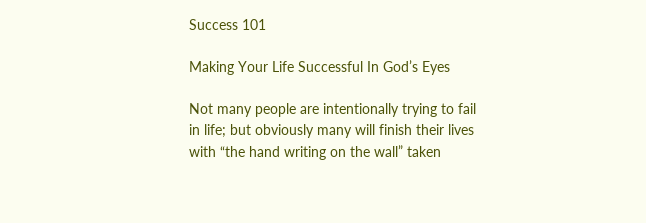Success 101

Making Your Life Successful In God’s Eyes

Not many people are intentionally trying to fail in life; but obviously many will finish their lives with “the hand writing on the wall” taken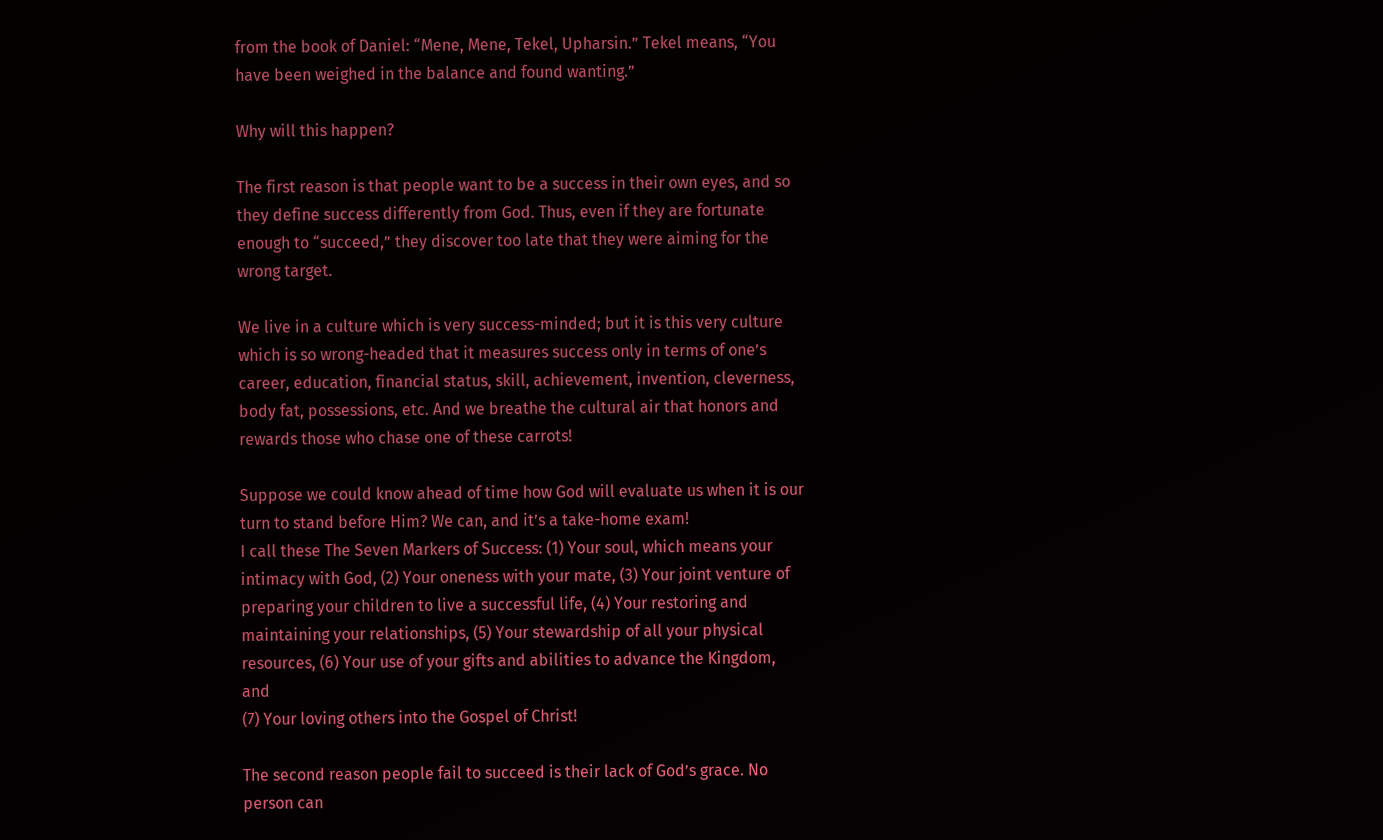from the book of Daniel: “Mene, Mene, Tekel, Upharsin.” Tekel means, “You have been weighed in the balance and found wanting.”

Why will this happen?

The first reason is that people want to be a success in their own eyes, and so they define success differently from God. Thus, even if they are fortunate enough to “succeed,” they discover too late that they were aiming for the wrong target.

We live in a culture which is very success-minded; but it is this very culture which is so wrong-headed that it measures success only in terms of one’s career, education, financial status, skill, achievement, invention, cleverness, body fat, possessions, etc. And we breathe the cultural air that honors and rewards those who chase one of these carrots!

Suppose we could know ahead of time how God will evaluate us when it is our turn to stand before Him? We can, and it’s a take-home exam!
I call these The Seven Markers of Success: (1) Your soul, which means your intimacy with God, (2) Your oneness with your mate, (3) Your joint venture of preparing your children to live a successful life, (4) Your restoring and maintaining your relationships, (5) Your stewardship of all your physical resources, (6) Your use of your gifts and abilities to advance the Kingdom, and
(7) Your loving others into the Gospel of Christ!

The second reason people fail to succeed is their lack of God’s grace. No person can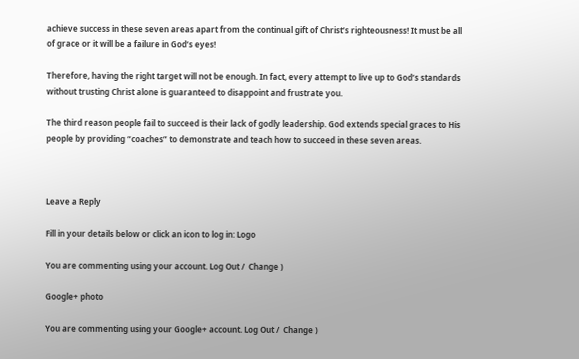achieve success in these seven areas apart from the continual gift of Christ’s righteousness! It must be all of grace or it will be a failure in God’s eyes!

Therefore, having the right target will not be enough. In fact, every attempt to live up to God’s standards without trusting Christ alone is guaranteed to disappoint and frustrate you.

The third reason people fail to succeed is their lack of godly leadership. God extends special graces to His people by providing “coaches” to demonstrate and teach how to succeed in these seven areas.



Leave a Reply

Fill in your details below or click an icon to log in: Logo

You are commenting using your account. Log Out /  Change )

Google+ photo

You are commenting using your Google+ account. Log Out /  Change )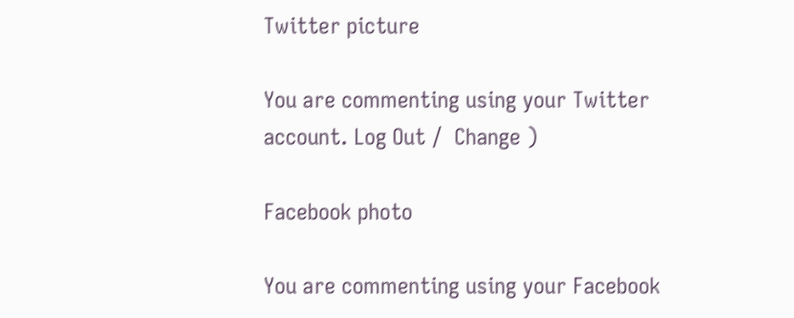Twitter picture

You are commenting using your Twitter account. Log Out /  Change )

Facebook photo

You are commenting using your Facebook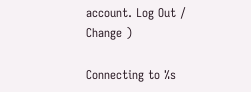account. Log Out /  Change )

Connecting to %s